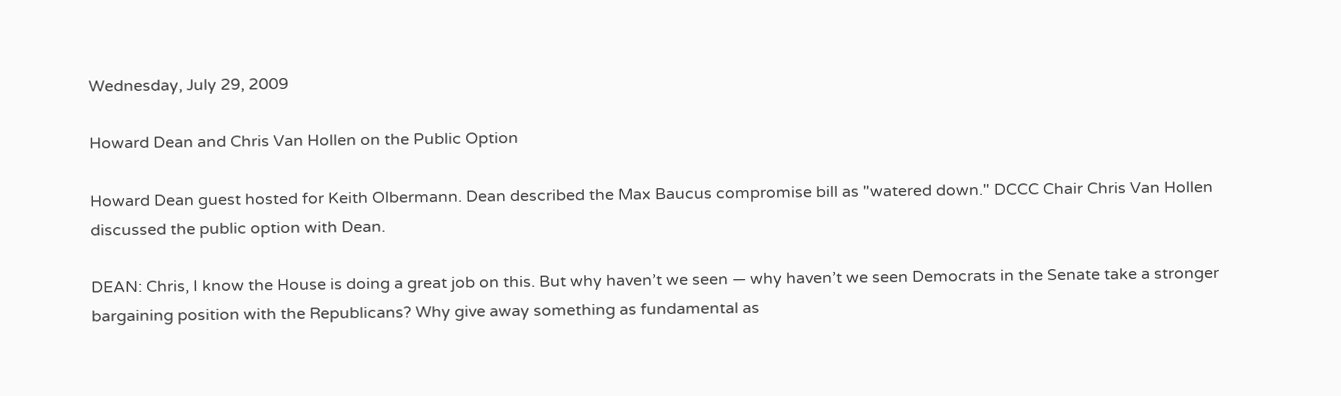Wednesday, July 29, 2009

Howard Dean and Chris Van Hollen on the Public Option

Howard Dean guest hosted for Keith Olbermann. Dean described the Max Baucus compromise bill as "watered down." DCCC Chair Chris Van Hollen discussed the public option with Dean.

DEAN: Chris, I know the House is doing a great job on this. But why haven’t we seen — why haven’t we seen Democrats in the Senate take a stronger bargaining position with the Republicans? Why give away something as fundamental as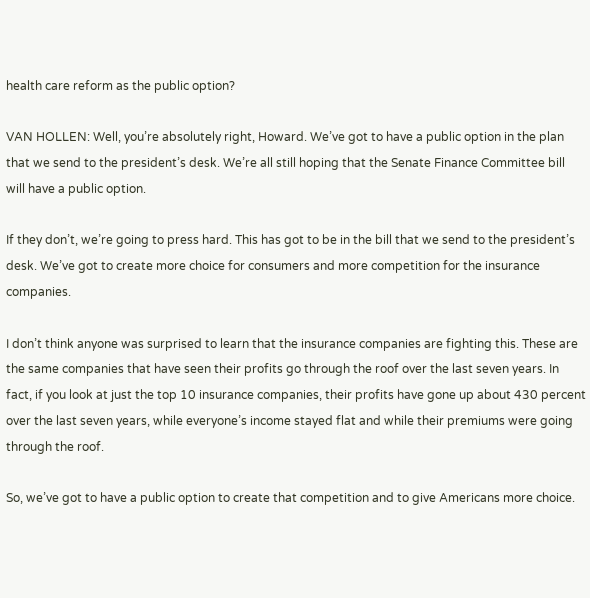health care reform as the public option?

VAN HOLLEN: Well, you’re absolutely right, Howard. We’ve got to have a public option in the plan that we send to the president’s desk. We’re all still hoping that the Senate Finance Committee bill will have a public option.

If they don’t, we’re going to press hard. This has got to be in the bill that we send to the president’s desk. We’ve got to create more choice for consumers and more competition for the insurance companies.

I don’t think anyone was surprised to learn that the insurance companies are fighting this. These are the same companies that have seen their profits go through the roof over the last seven years. In fact, if you look at just the top 10 insurance companies, their profits have gone up about 430 percent over the last seven years, while everyone’s income stayed flat and while their premiums were going through the roof.

So, we’ve got to have a public option to create that competition and to give Americans more choice.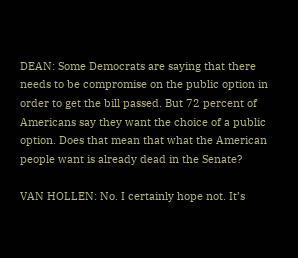DEAN: Some Democrats are saying that there needs to be compromise on the public option in order to get the bill passed. But 72 percent of Americans say they want the choice of a public option. Does that mean that what the American people want is already dead in the Senate?

VAN HOLLEN: No. I certainly hope not. It’s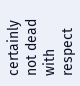certainly not dead with respect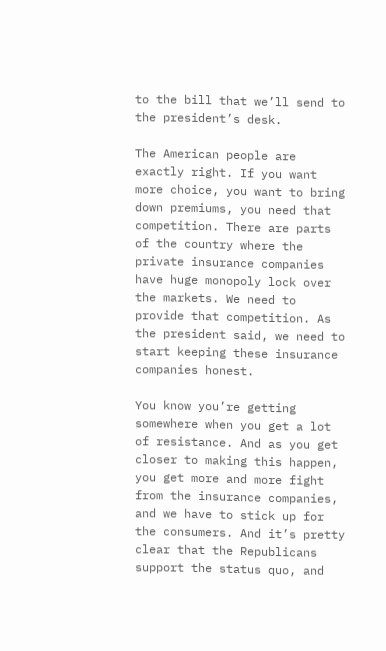to the bill that we’ll send to the president’s desk.

The American people are exactly right. If you want more choice, you want to bring down premiums, you need that competition. There are parts of the country where the private insurance companies have huge monopoly lock over the markets. We need to provide that competition. As the president said, we need to start keeping these insurance companies honest.

You know you’re getting somewhere when you get a lot of resistance. And as you get closer to making this happen, you get more and more fight from the insurance companies, and we have to stick up for the consumers. And it’s pretty clear that the Republicans support the status quo, and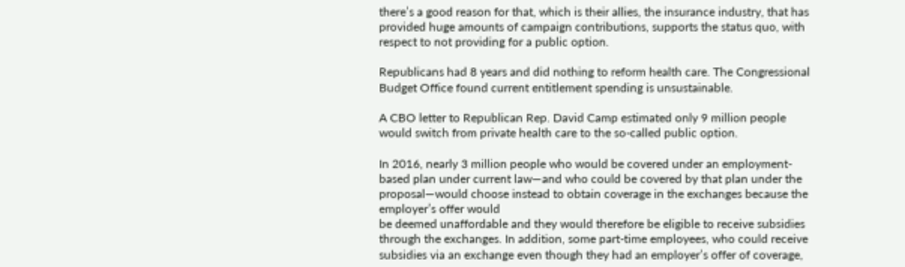there’s a good reason for that, which is their allies, the insurance industry, that has provided huge amounts of campaign contributions, supports the status quo, with respect to not providing for a public option.

Republicans had 8 years and did nothing to reform health care. The Congressional Budget Office found current entitlement spending is unsustainable.

A CBO letter to Republican Rep. David Camp estimated only 9 million people would switch from private health care to the so-called public option.

In 2016, nearly 3 million people who would be covered under an employment-based plan under current law—and who could be covered by that plan under the proposal—would choose instead to obtain coverage in the exchanges because the employer’s offer would
be deemed unaffordable and they would therefore be eligible to receive subsidies through the exchanges. In addition, some part-time employees, who could receive subsidies via an exchange even though they had an employer’s offer of coverage,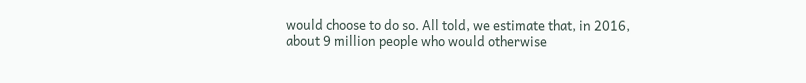would choose to do so. All told, we estimate that, in 2016, about 9 million people who would otherwise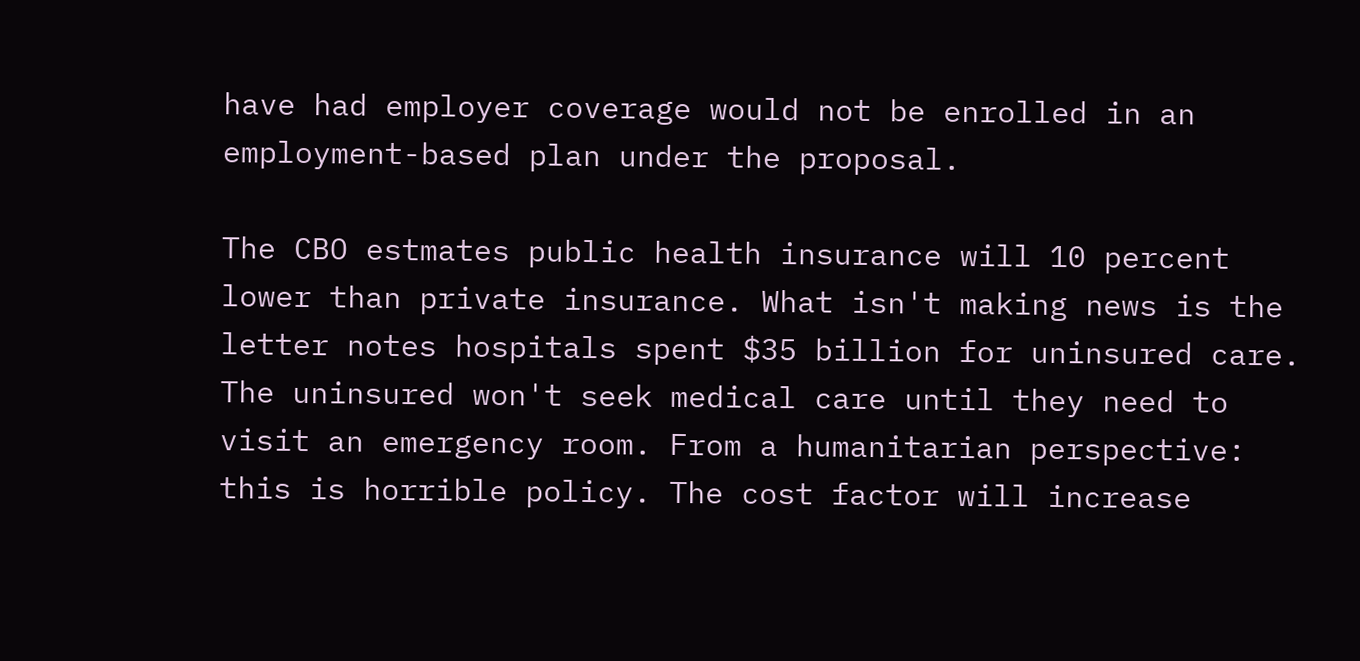have had employer coverage would not be enrolled in an employment-based plan under the proposal.

The CBO estmates public health insurance will 10 percent lower than private insurance. What isn't making news is the letter notes hospitals spent $35 billion for uninsured care. The uninsured won't seek medical care until they need to visit an emergency room. From a humanitarian perspective: this is horrible policy. The cost factor will increase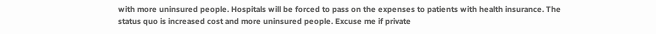with more uninsured people. Hospitals will be forced to pass on the expenses to patients with health insurance. The status quo is increased cost and more uninsured people. Excuse me if private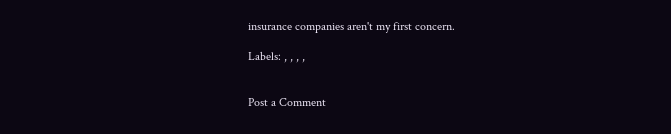insurance companies aren't my first concern.

Labels: , , , ,


Post a Comment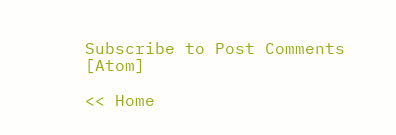Subscribe to Post Comments [Atom]

<< Home